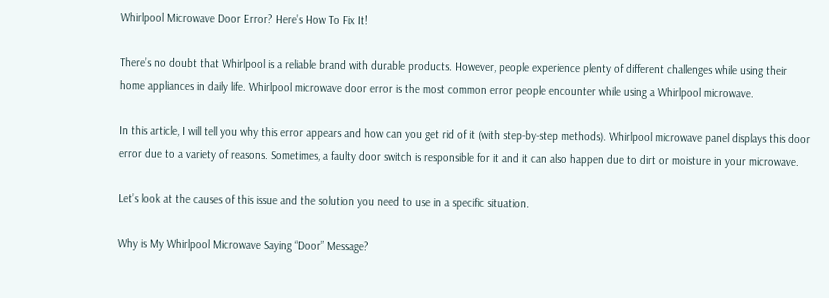Whirlpool Microwave Door Error? Here’s How To Fix It!

There’s no doubt that Whirlpool is a reliable brand with durable products. However, people experience plenty of different challenges while using their home appliances in daily life. Whirlpool microwave door error is the most common error people encounter while using a Whirlpool microwave.

In this article, I will tell you why this error appears and how can you get rid of it (with step-by-step methods). Whirlpool microwave panel displays this door error due to a variety of reasons. Sometimes, a faulty door switch is responsible for it and it can also happen due to dirt or moisture in your microwave.

Let’s look at the causes of this issue and the solution you need to use in a specific situation.

Why is My Whirlpool Microwave Saying “Door” Message?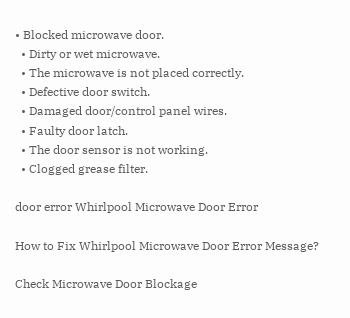• Blocked microwave door.
  • Dirty or wet microwave.
  • The microwave is not placed correctly.
  • Defective door switch.
  • Damaged door/control panel wires.
  • Faulty door latch.
  • The door sensor is not working.
  • Clogged grease filter.

door error Whirlpool Microwave Door Error

How to Fix Whirlpool Microwave Door Error Message?

Check Microwave Door Blockage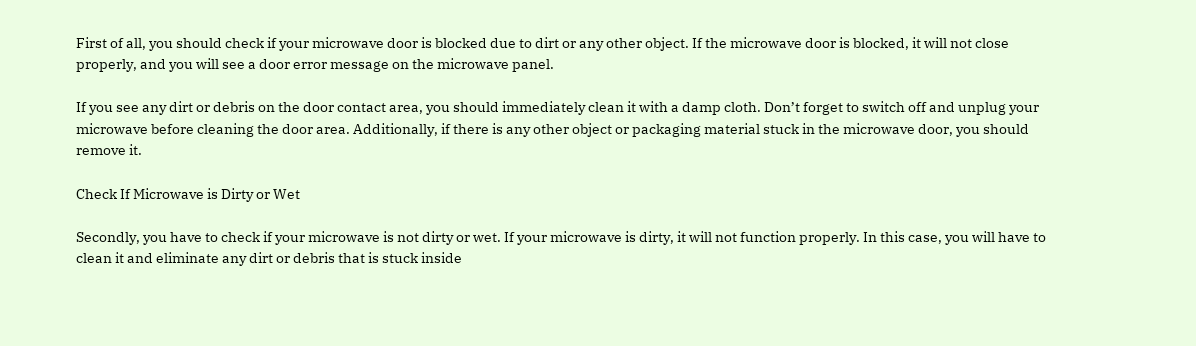First of all, you should check if your microwave door is blocked due to dirt or any other object. If the microwave door is blocked, it will not close properly, and you will see a door error message on the microwave panel.

If you see any dirt or debris on the door contact area, you should immediately clean it with a damp cloth. Don’t forget to switch off and unplug your microwave before cleaning the door area. Additionally, if there is any other object or packaging material stuck in the microwave door, you should remove it.

Check If Microwave is Dirty or Wet

Secondly, you have to check if your microwave is not dirty or wet. If your microwave is dirty, it will not function properly. In this case, you will have to clean it and eliminate any dirt or debris that is stuck inside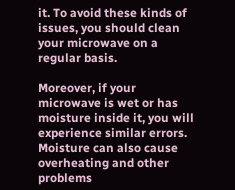it. To avoid these kinds of issues, you should clean your microwave on a regular basis.

Moreover, if your microwave is wet or has moisture inside it, you will experience similar errors. Moisture can also cause overheating and other problems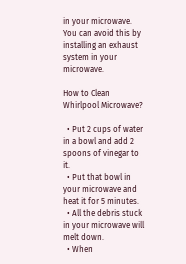in your microwave. You can avoid this by installing an exhaust system in your microwave.

How to Clean Whirlpool Microwave?

  • Put 2 cups of water in a bowl and add 2 spoons of vinegar to it.
  • Put that bowl in your microwave and heat it for 5 minutes.
  • All the debris stuck in your microwave will melt down.
  • When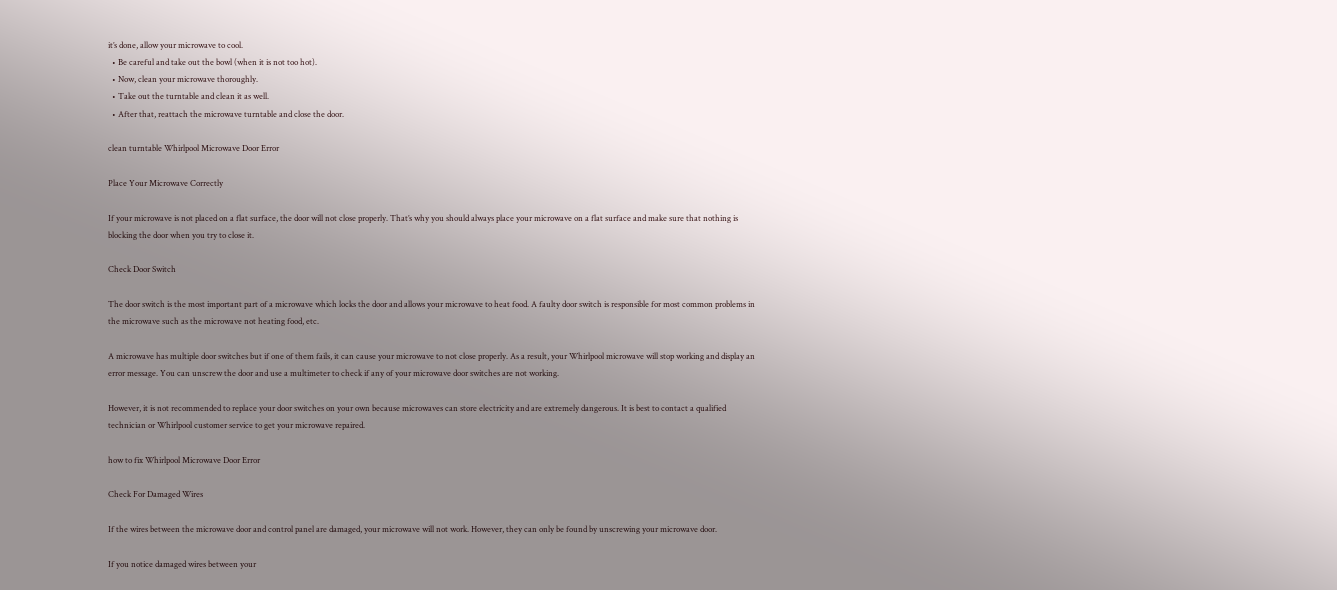it’s done, allow your microwave to cool.
  • Be careful and take out the bowl (when it is not too hot).
  • Now, clean your microwave thoroughly.
  • Take out the turntable and clean it as well.
  • After that, reattach the microwave turntable and close the door.

clean turntable Whirlpool Microwave Door Error

Place Your Microwave Correctly

If your microwave is not placed on a flat surface, the door will not close properly. That’s why you should always place your microwave on a flat surface and make sure that nothing is blocking the door when you try to close it.

Check Door Switch

The door switch is the most important part of a microwave which locks the door and allows your microwave to heat food. A faulty door switch is responsible for most common problems in the microwave such as the microwave not heating food, etc.

A microwave has multiple door switches but if one of them fails, it can cause your microwave to not close properly. As a result, your Whirlpool microwave will stop working and display an error message. You can unscrew the door and use a multimeter to check if any of your microwave door switches are not working.

However, it is not recommended to replace your door switches on your own because microwaves can store electricity and are extremely dangerous. It is best to contact a qualified technician or Whirlpool customer service to get your microwave repaired.

how to fix Whirlpool Microwave Door Error

Check For Damaged Wires

If the wires between the microwave door and control panel are damaged, your microwave will not work. However, they can only be found by unscrewing your microwave door.

If you notice damaged wires between your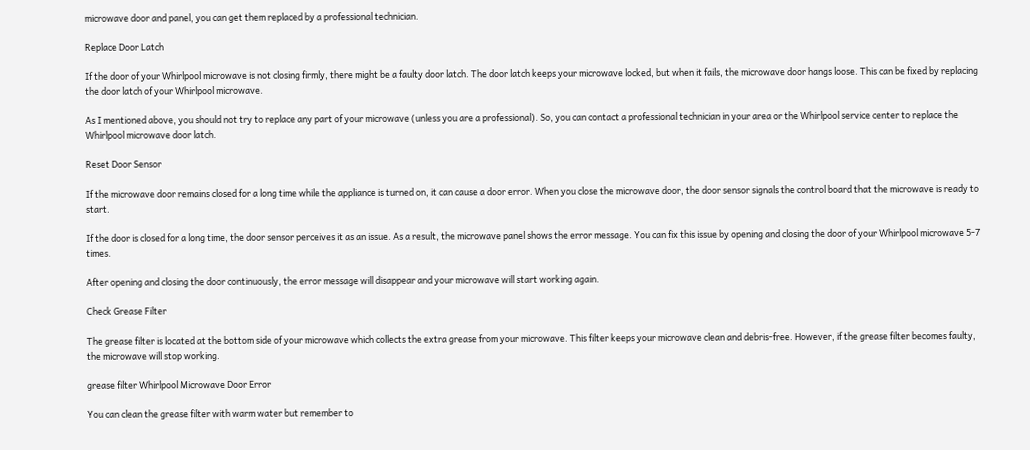microwave door and panel, you can get them replaced by a professional technician.

Replace Door Latch

If the door of your Whirlpool microwave is not closing firmly, there might be a faulty door latch. The door latch keeps your microwave locked, but when it fails, the microwave door hangs loose. This can be fixed by replacing the door latch of your Whirlpool microwave.

As I mentioned above, you should not try to replace any part of your microwave (unless you are a professional). So, you can contact a professional technician in your area or the Whirlpool service center to replace the Whirlpool microwave door latch.

Reset Door Sensor

If the microwave door remains closed for a long time while the appliance is turned on, it can cause a door error. When you close the microwave door, the door sensor signals the control board that the microwave is ready to start.

If the door is closed for a long time, the door sensor perceives it as an issue. As a result, the microwave panel shows the error message. You can fix this issue by opening and closing the door of your Whirlpool microwave 5-7 times.

After opening and closing the door continuously, the error message will disappear and your microwave will start working again.

Check Grease Filter

The grease filter is located at the bottom side of your microwave which collects the extra grease from your microwave. This filter keeps your microwave clean and debris-free. However, if the grease filter becomes faulty, the microwave will stop working.

grease filter Whirlpool Microwave Door Error

You can clean the grease filter with warm water but remember to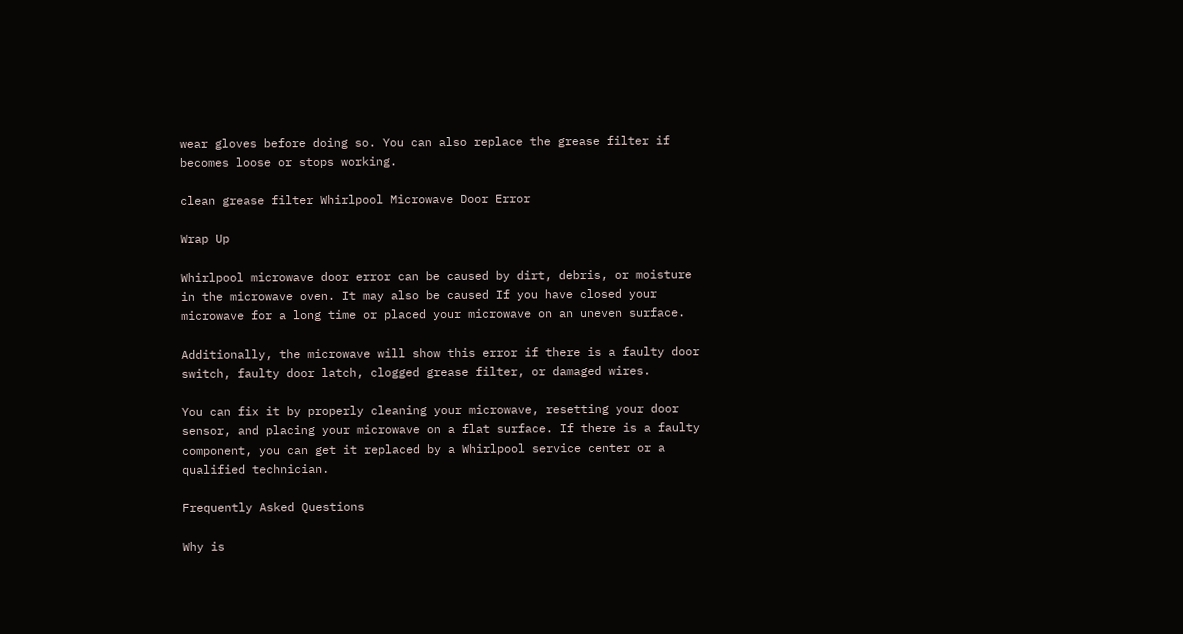wear gloves before doing so. You can also replace the grease filter if becomes loose or stops working.

clean grease filter Whirlpool Microwave Door Error

Wrap Up

Whirlpool microwave door error can be caused by dirt, debris, or moisture in the microwave oven. It may also be caused If you have closed your microwave for a long time or placed your microwave on an uneven surface.

Additionally, the microwave will show this error if there is a faulty door switch, faulty door latch, clogged grease filter, or damaged wires.

You can fix it by properly cleaning your microwave, resetting your door sensor, and placing your microwave on a flat surface. If there is a faulty component, you can get it replaced by a Whirlpool service center or a qualified technician.

Frequently Asked Questions

Why is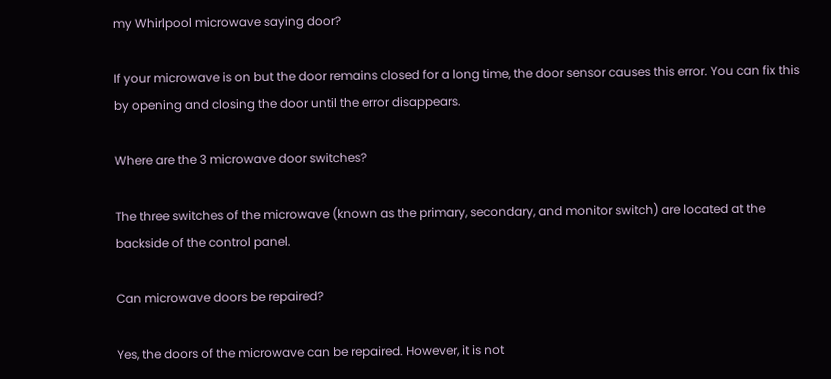my Whirlpool microwave saying door?

If your microwave is on but the door remains closed for a long time, the door sensor causes this error. You can fix this by opening and closing the door until the error disappears.

Where are the 3 microwave door switches?

The three switches of the microwave (known as the primary, secondary, and monitor switch) are located at the backside of the control panel.

Can microwave doors be repaired?

Yes, the doors of the microwave can be repaired. However, it is not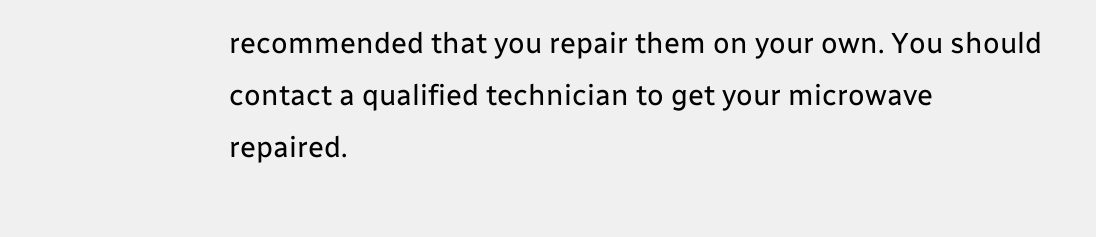recommended that you repair them on your own. You should contact a qualified technician to get your microwave repaired.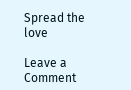Spread the love

Leave a Comment